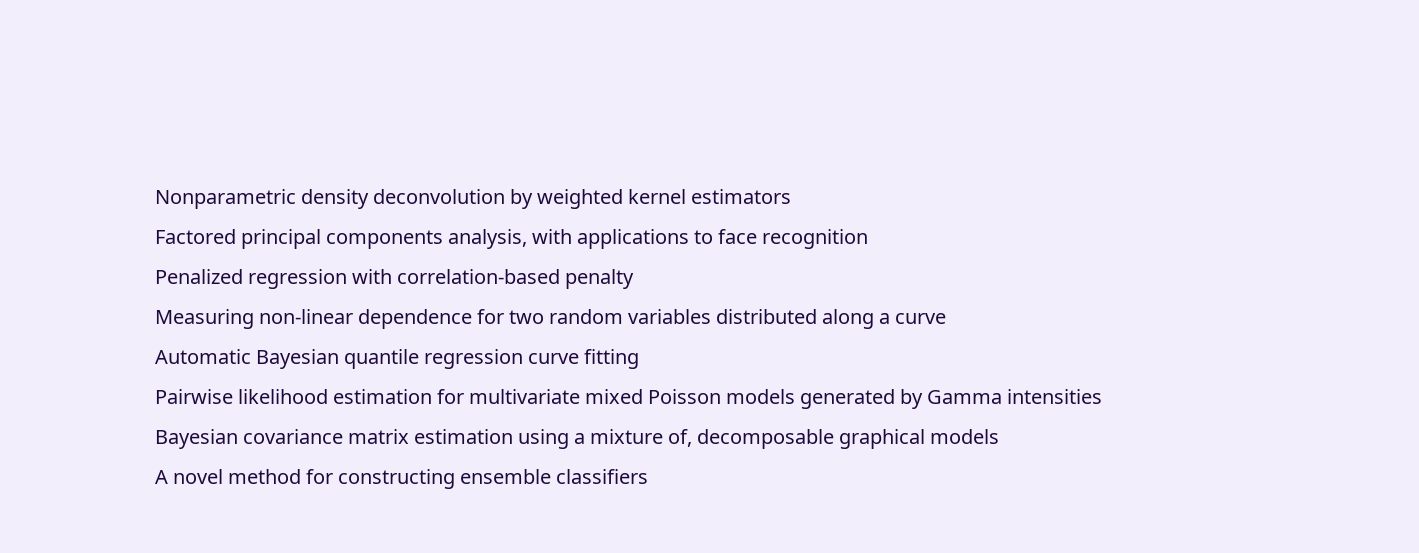Nonparametric density deconvolution by weighted kernel estimators
Factored principal components analysis, with applications to face recognition
Penalized regression with correlation-based penalty
Measuring non-linear dependence for two random variables distributed along a curve
Automatic Bayesian quantile regression curve fitting
Pairwise likelihood estimation for multivariate mixed Poisson models generated by Gamma intensities
Bayesian covariance matrix estimation using a mixture of, decomposable graphical models
A novel method for constructing ensemble classifiers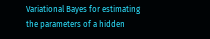Variational Bayes for estimating the parameters of a hidden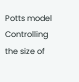Potts model
Controlling the size of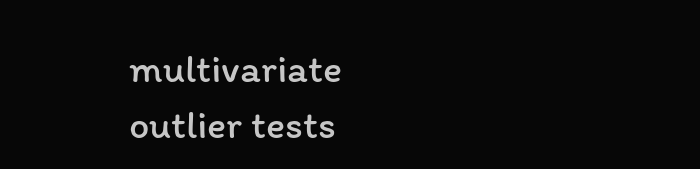multivariate outlier tests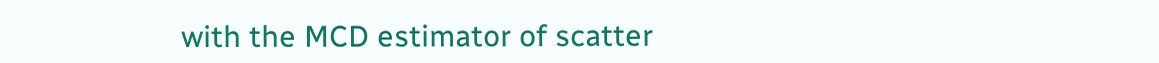with the MCD estimator of scatter